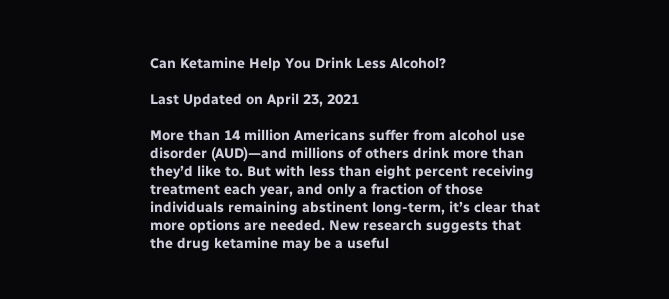Can Ketamine Help You Drink Less Alcohol?

Last Updated on April 23, 2021

More than 14 million Americans suffer from alcohol use disorder (AUD)—and millions of others drink more than they’d like to. But with less than eight percent receiving treatment each year, and only a fraction of those individuals remaining abstinent long-term, it’s clear that more options are needed. New research suggests that the drug ketamine may be a useful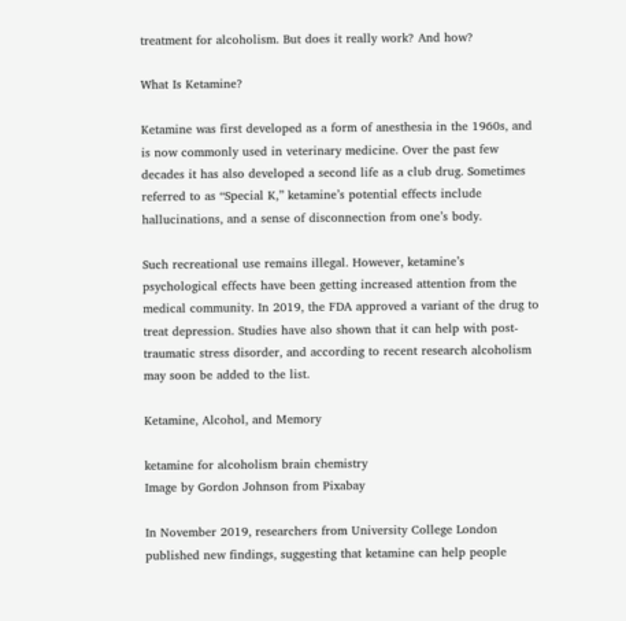treatment for alcoholism. But does it really work? And how?

What Is Ketamine?

Ketamine was first developed as a form of anesthesia in the 1960s, and is now commonly used in veterinary medicine. Over the past few decades it has also developed a second life as a club drug. Sometimes referred to as “Special K,” ketamine’s potential effects include hallucinations, and a sense of disconnection from one’s body.

Such recreational use remains illegal. However, ketamine’s psychological effects have been getting increased attention from the medical community. In 2019, the FDA approved a variant of the drug to treat depression. Studies have also shown that it can help with post-traumatic stress disorder, and according to recent research alcoholism may soon be added to the list.

Ketamine, Alcohol, and Memory

ketamine for alcoholism brain chemistry
Image by Gordon Johnson from Pixabay

In November 2019, researchers from University College London published new findings, suggesting that ketamine can help people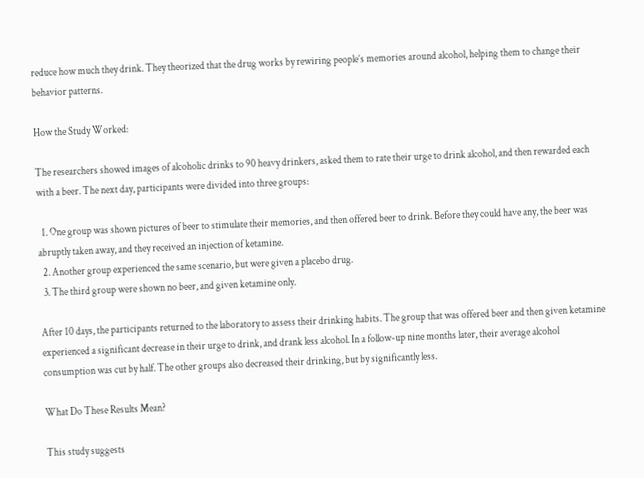reduce how much they drink. They theorized that the drug works by rewiring people’s memories around alcohol, helping them to change their behavior patterns.

How the Study Worked:

The researchers showed images of alcoholic drinks to 90 heavy drinkers, asked them to rate their urge to drink alcohol, and then rewarded each with a beer. The next day, participants were divided into three groups:

  1. One group was shown pictures of beer to stimulate their memories, and then offered beer to drink. Before they could have any, the beer was abruptly taken away, and they received an injection of ketamine.
  2. Another group experienced the same scenario, but were given a placebo drug.
  3. The third group were shown no beer, and given ketamine only.

After 10 days, the participants returned to the laboratory to assess their drinking habits. The group that was offered beer and then given ketamine experienced a significant decrease in their urge to drink, and drank less alcohol. In a follow-up nine months later, their average alcohol consumption was cut by half. The other groups also decreased their drinking, but by significantly less.

What Do These Results Mean?

This study suggests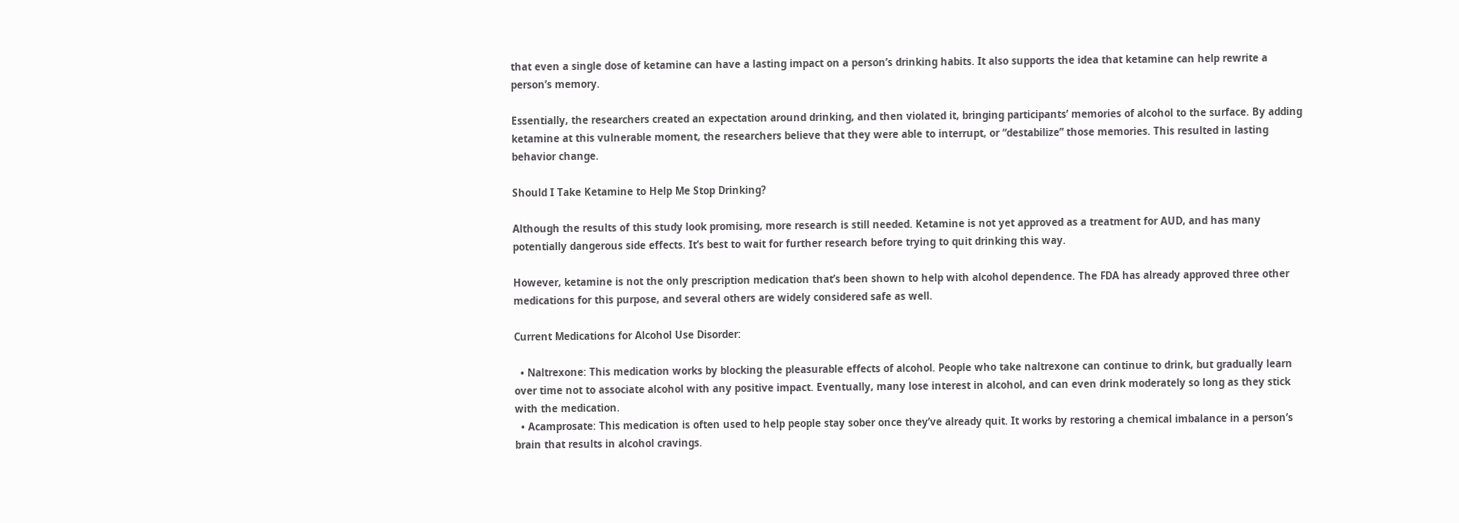that even a single dose of ketamine can have a lasting impact on a person’s drinking habits. It also supports the idea that ketamine can help rewrite a person’s memory.

Essentially, the researchers created an expectation around drinking, and then violated it, bringing participants’ memories of alcohol to the surface. By adding ketamine at this vulnerable moment, the researchers believe that they were able to interrupt, or “destabilize” those memories. This resulted in lasting behavior change.

Should I Take Ketamine to Help Me Stop Drinking?

Although the results of this study look promising, more research is still needed. Ketamine is not yet approved as a treatment for AUD, and has many potentially dangerous side effects. It’s best to wait for further research before trying to quit drinking this way.

However, ketamine is not the only prescription medication that’s been shown to help with alcohol dependence. The FDA has already approved three other medications for this purpose, and several others are widely considered safe as well.

Current Medications for Alcohol Use Disorder:

  • Naltrexone: This medication works by blocking the pleasurable effects of alcohol. People who take naltrexone can continue to drink, but gradually learn over time not to associate alcohol with any positive impact. Eventually, many lose interest in alcohol, and can even drink moderately so long as they stick with the medication.
  • Acamprosate: This medication is often used to help people stay sober once they’ve already quit. It works by restoring a chemical imbalance in a person’s brain that results in alcohol cravings.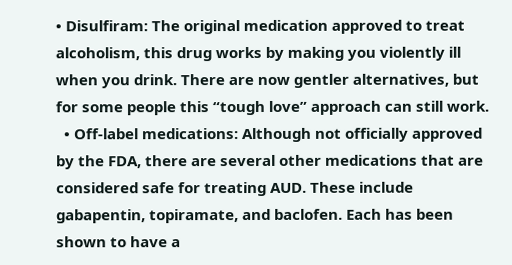• Disulfiram: The original medication approved to treat alcoholism, this drug works by making you violently ill when you drink. There are now gentler alternatives, but for some people this “tough love” approach can still work.
  • Off-label medications: Although not officially approved by the FDA, there are several other medications that are considered safe for treating AUD. These include gabapentin, topiramate, and baclofen. Each has been shown to have a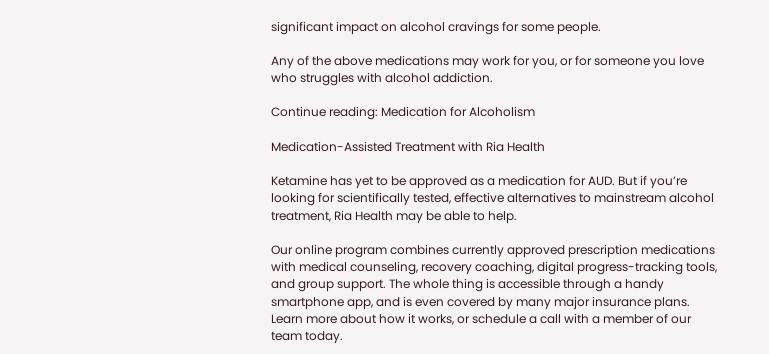significant impact on alcohol cravings for some people.

Any of the above medications may work for you, or for someone you love who struggles with alcohol addiction.

Continue reading: Medication for Alcoholism

Medication-Assisted Treatment with Ria Health

Ketamine has yet to be approved as a medication for AUD. But if you’re looking for scientifically tested, effective alternatives to mainstream alcohol treatment, Ria Health may be able to help.

Our online program combines currently approved prescription medications with medical counseling, recovery coaching, digital progress-tracking tools, and group support. The whole thing is accessible through a handy smartphone app, and is even covered by many major insurance plans. Learn more about how it works, or schedule a call with a member of our team today.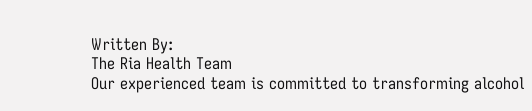Written By:
The Ria Health Team
Our experienced team is committed to transforming alcohol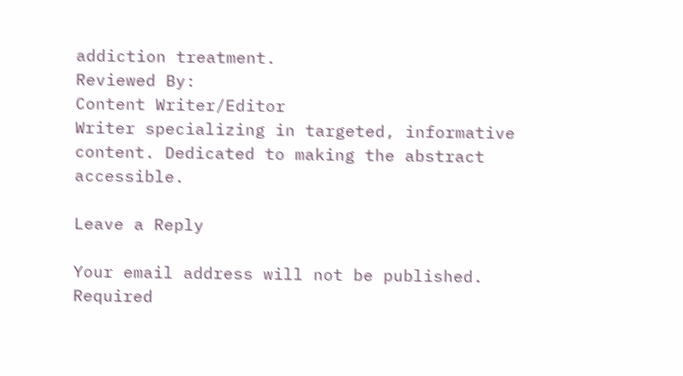addiction treatment.
Reviewed By:
Content Writer/Editor
Writer specializing in targeted, informative content. Dedicated to making the abstract accessible.

Leave a Reply

Your email address will not be published. Required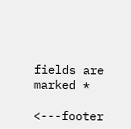fields are marked *

<---footer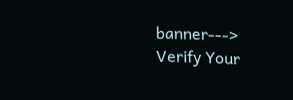banner--->
Verify Your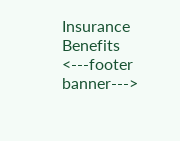Insurance Benefits
<---footer banner--->